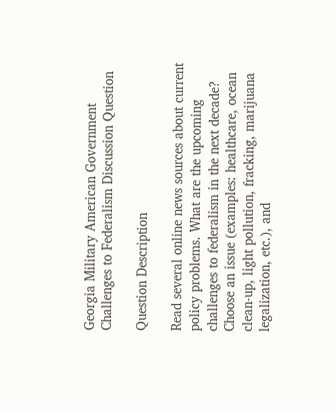Georgia Military American Government Challenges to Federalism Discussion Question

Question Description

Read several online news sources about current policy problems. What are the upcoming challenges to federalism in the next decade? Choose an issue (examples: healthcare, ocean clean-up, light pollution, fracking, marijuana legalization, etc.), and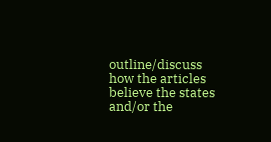outline/discuss how the articles believe the states and/or the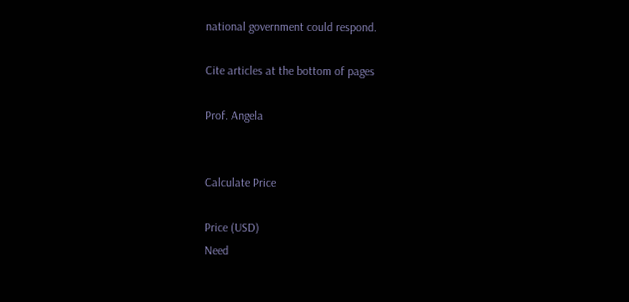national government could respond.

Cite articles at the bottom of pages

Prof. Angela


Calculate Price

Price (USD)
Need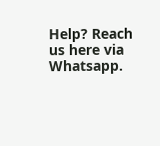Help? Reach us here via Whatsapp.